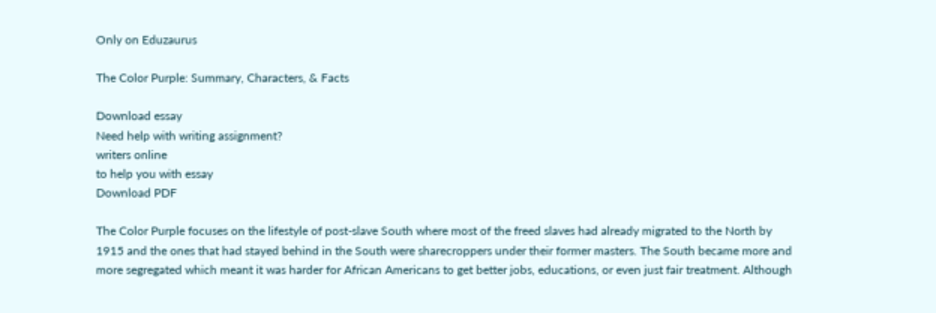Only on Eduzaurus

The Color Purple: Summary, Characters, & Facts

Download essay
Need help with writing assignment?
writers online
to help you with essay
Download PDF

The Color Purple focuses on the lifestyle of post-slave South where most of the freed slaves had already migrated to the North by 1915 and the ones that had stayed behind in the South were sharecroppers under their former masters. The South became more and more segregated which meant it was harder for African Americans to get better jobs, educations, or even just fair treatment. Although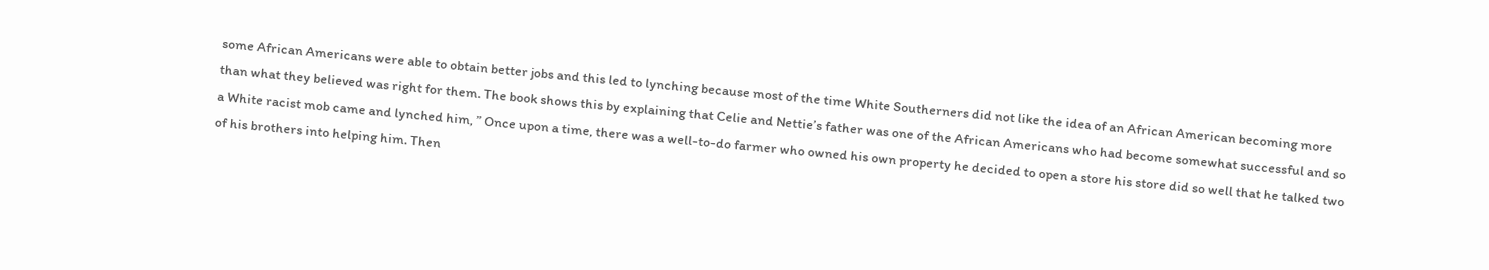some African Americans were able to obtain better jobs and this led to lynching because most of the time White Southerners did not like the idea of an African American becoming more than what they believed was right for them. The book shows this by explaining that Celie and Nettie’s father was one of the African Americans who had become somewhat successful and so a White racist mob came and lynched him, ” Once upon a time, there was a well-to-do farmer who owned his own property he decided to open a store his store did so well that he talked two of his brothers into helping him. Then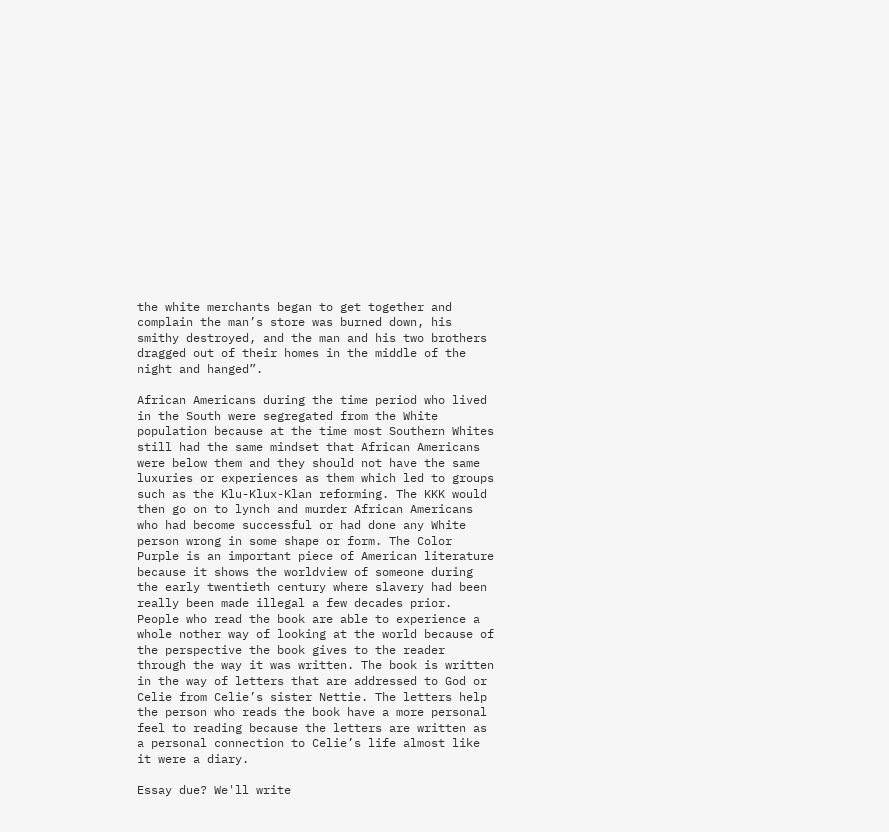the white merchants began to get together and complain the man’s store was burned down, his smithy destroyed, and the man and his two brothers dragged out of their homes in the middle of the night and hanged”.

African Americans during the time period who lived in the South were segregated from the White population because at the time most Southern Whites still had the same mindset that African Americans were below them and they should not have the same luxuries or experiences as them which led to groups such as the Klu-Klux-Klan reforming. The KKK would then go on to lynch and murder African Americans who had become successful or had done any White person wrong in some shape or form. The Color Purple is an important piece of American literature because it shows the worldview of someone during the early twentieth century where slavery had been really been made illegal a few decades prior. People who read the book are able to experience a whole nother way of looking at the world because of the perspective the book gives to the reader through the way it was written. The book is written in the way of letters that are addressed to God or Celie from Celie’s sister Nettie. The letters help the person who reads the book have a more personal feel to reading because the letters are written as a personal connection to Celie’s life almost like it were a diary.

Essay due? We'll write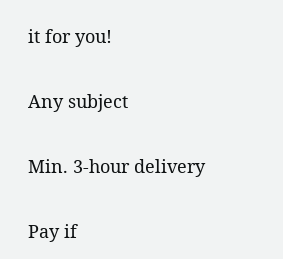it for you!

Any subject

Min. 3-hour delivery

Pay if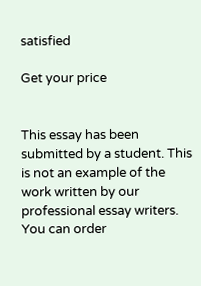satisfied

Get your price


This essay has been submitted by a student. This is not an example of the work written by our professional essay writers. You can order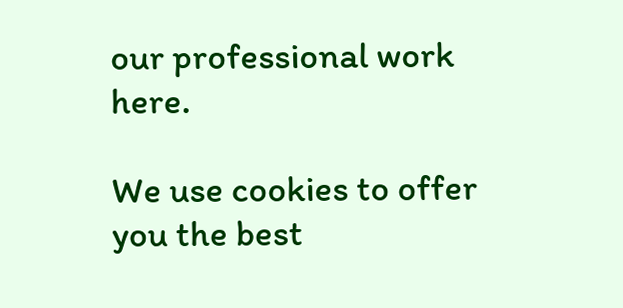our professional work here.

We use cookies to offer you the best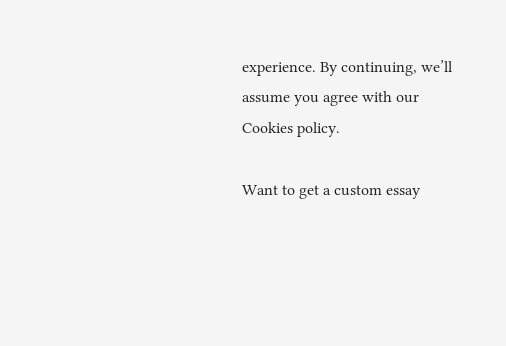experience. By continuing, we’ll assume you agree with our Cookies policy.

Want to get a custom essay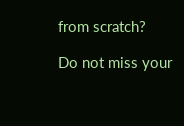from scratch?

Do not miss your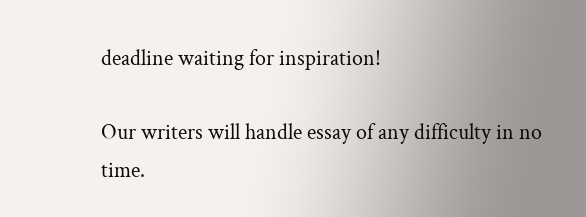deadline waiting for inspiration!

Our writers will handle essay of any difficulty in no time.